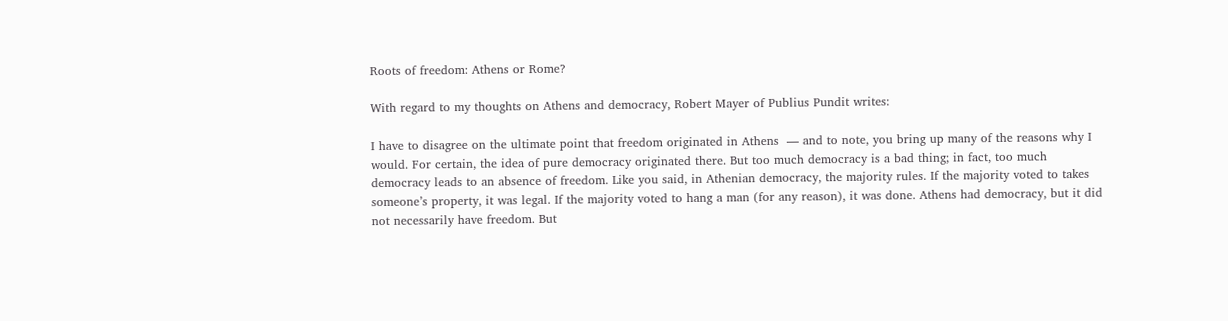Roots of freedom: Athens or Rome?

With regard to my thoughts on Athens and democracy, Robert Mayer of Publius Pundit writes:

I have to disagree on the ultimate point that freedom originated in Athens  — and to note, you bring up many of the reasons why I would. For certain, the idea of pure democracy originated there. But too much democracy is a bad thing; in fact, too much democracy leads to an absence of freedom. Like you said, in Athenian democracy, the majority rules. If the majority voted to takes someone’s property, it was legal. If the majority voted to hang a man (for any reason), it was done. Athens had democracy, but it did not necessarily have freedom. But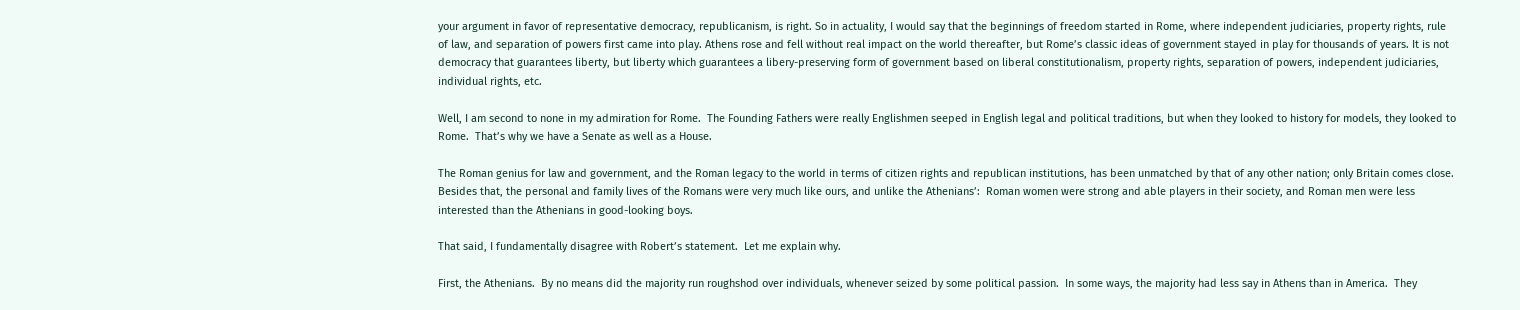your argument in favor of representative democracy, republicanism, is right. So in actuality, I would say that the beginnings of freedom started in Rome, where independent judiciaries, property rights, rule of law, and separation of powers first came into play. Athens rose and fell without real impact on the world thereafter, but Rome’s classic ideas of government stayed in play for thousands of years. It is not democracy that guarantees liberty, but liberty which guarantees a libery-preserving form of government based on liberal constitutionalism, property rights, separation of powers, independent judiciaries, individual rights, etc.

Well, I am second to none in my admiration for Rome.  The Founding Fathers were really Englishmen seeped in English legal and political traditions, but when they looked to history for models, they looked to Rome.  That’s why we have a Senate as well as a House.

The Roman genius for law and government, and the Roman legacy to the world in terms of citizen rights and republican institutions, has been unmatched by that of any other nation; only Britain comes close. Besides that, the personal and family lives of the Romans were very much like ours, and unlike the Athenians’:  Roman women were strong and able players in their society, and Roman men were less interested than the Athenians in good-looking boys.

That said, I fundamentally disagree with Robert’s statement.  Let me explain why.

First, the Athenians.  By no means did the majority run roughshod over individuals, whenever seized by some political passion.  In some ways, the majority had less say in Athens than in America.  They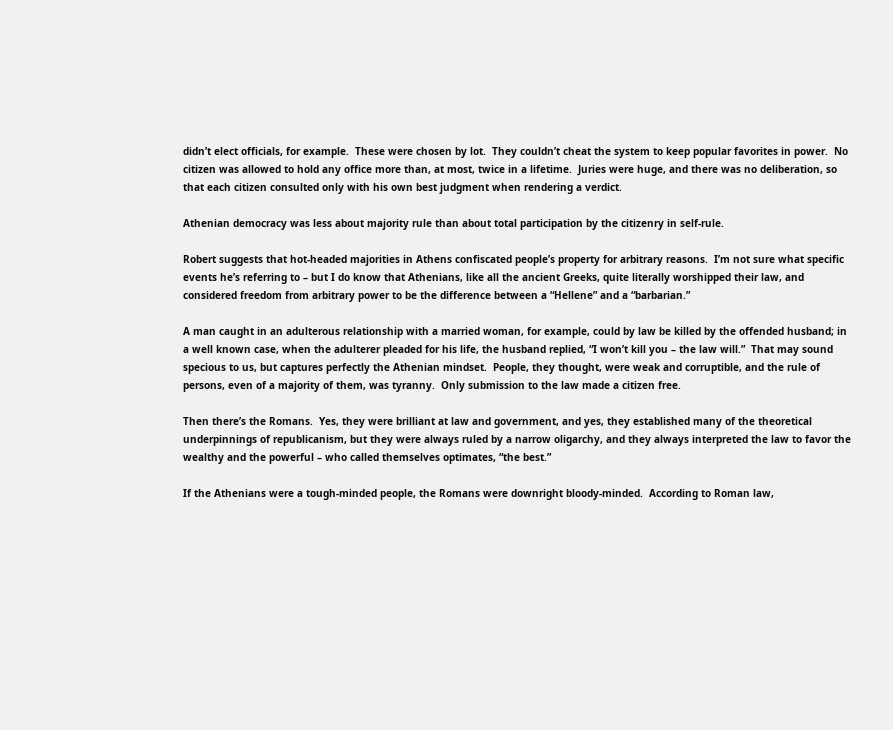didn’t elect officials, for example.  These were chosen by lot.  They couldn’t cheat the system to keep popular favorites in power.  No citizen was allowed to hold any office more than, at most, twice in a lifetime.  Juries were huge, and there was no deliberation, so that each citizen consulted only with his own best judgment when rendering a verdict.

Athenian democracy was less about majority rule than about total participation by the citizenry in self-rule.

Robert suggests that hot-headed majorities in Athens confiscated people’s property for arbitrary reasons.  I’m not sure what specific events he’s referring to – but I do know that Athenians, like all the ancient Greeks, quite literally worshipped their law, and considered freedom from arbitrary power to be the difference between a “Hellene” and a “barbarian.”

A man caught in an adulterous relationship with a married woman, for example, could by law be killed by the offended husband; in a well known case, when the adulterer pleaded for his life, the husband replied, “I won’t kill you – the law will.”  That may sound specious to us, but captures perfectly the Athenian mindset.  People, they thought, were weak and corruptible, and the rule of persons, even of a majority of them, was tyranny.  Only submission to the law made a citizen free.

Then there’s the Romans.  Yes, they were brilliant at law and government, and yes, they established many of the theoretical underpinnings of republicanism, but they were always ruled by a narrow oligarchy, and they always interpreted the law to favor the wealthy and the powerful – who called themselves optimates, “the best.”

If the Athenians were a tough-minded people, the Romans were downright bloody-minded.  According to Roman law,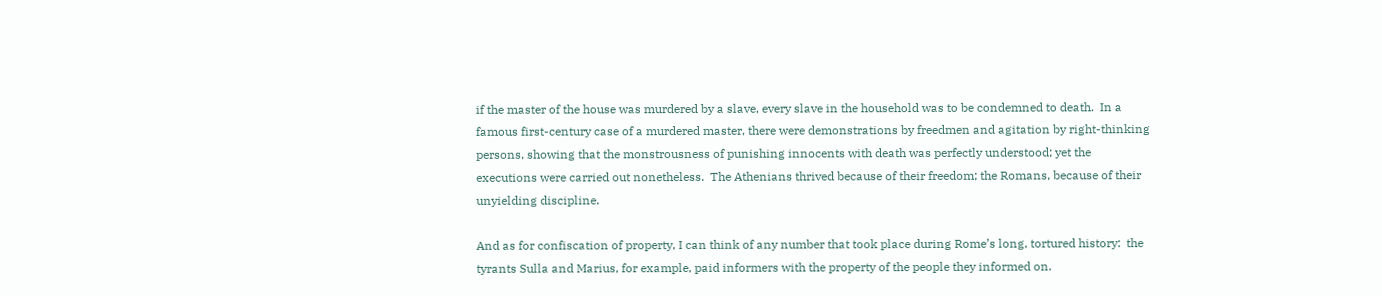if the master of the house was murdered by a slave, every slave in the household was to be condemned to death.  In a famous first-century case of a murdered master, there were demonstrations by freedmen and agitation by right-thinking persons, showing that the monstrousness of punishing innocents with death was perfectly understood; yet the executions were carried out nonetheless.  The Athenians thrived because of their freedom; the Romans, because of their unyielding discipline.

And as for confiscation of property, I can think of any number that took place during Rome’s long, tortured history:  the tyrants Sulla and Marius, for example, paid informers with the property of the people they informed on.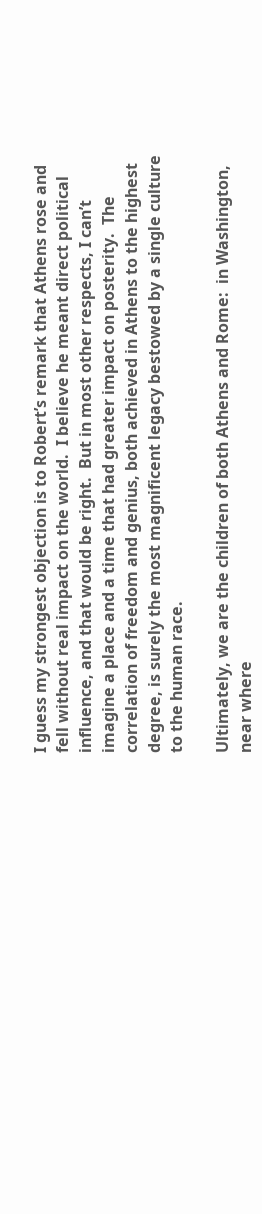I guess my strongest objection is to Robert’s remark that Athens rose and fell without real impact on the world.  I believe he meant direct political influence, and that would be right.  But in most other respects, I can’t imagine a place and a time that had greater impact on posterity.  The correlation of freedom and genius, both achieved in Athens to the highest degree, is surely the most magnificent legacy bestowed by a single culture to the human race.

Ultimately, we are the children of both Athens and Rome:  in Washington, near where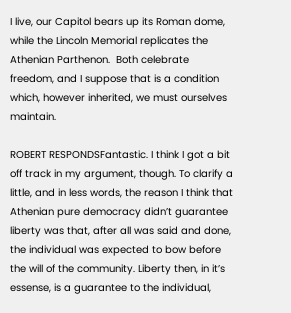I live, our Capitol bears up its Roman dome, while the Lincoln Memorial replicates the Athenian Parthenon.  Both celebrate freedom, and I suppose that is a condition which, however inherited, we must ourselves maintain.

ROBERT RESPONDSFantastic. I think I got a bit off track in my argument, though. To clarify a little, and in less words, the reason I think that Athenian pure democracy didn’t guarantee liberty was that, after all was said and done, the individual was expected to bow before the will of the community. Liberty then, in it’s essense, is a guarantee to the individual,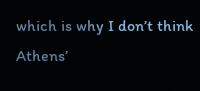which is why I don’t think Athens’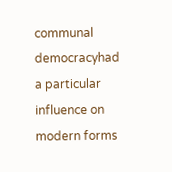communal democracyhad a particular influence on modern forms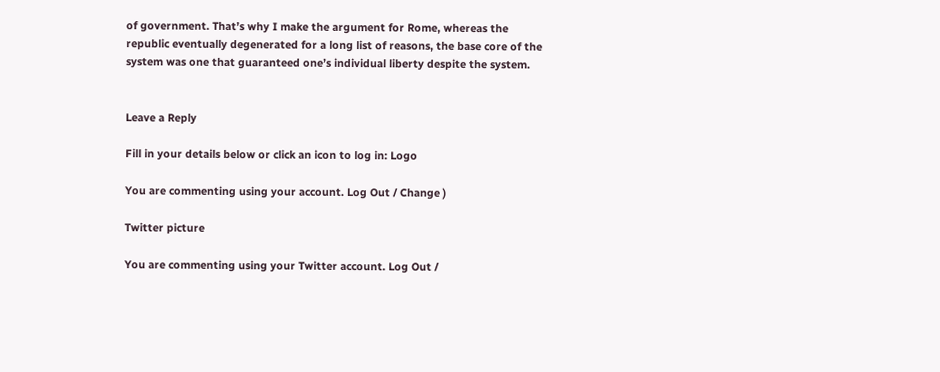of government. That’s why I make the argument for Rome, whereas the republic eventually degenerated for a long list of reasons, the base core of the system was one that guaranteed one’s individual liberty despite the system.


Leave a Reply

Fill in your details below or click an icon to log in: Logo

You are commenting using your account. Log Out / Change )

Twitter picture

You are commenting using your Twitter account. Log Out /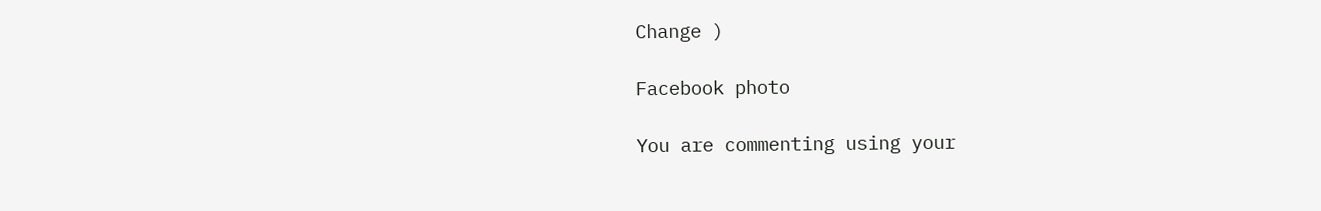Change )

Facebook photo

You are commenting using your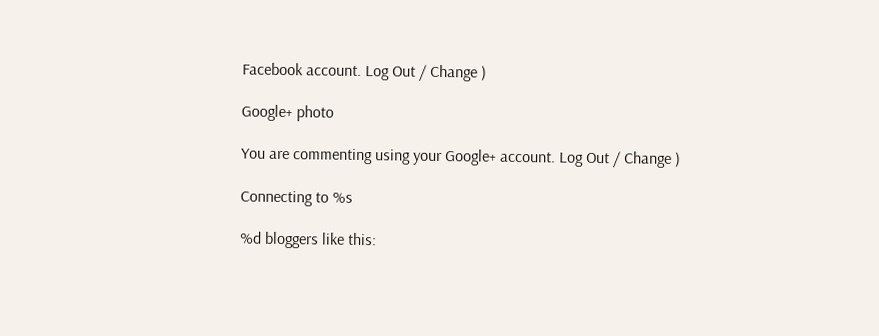Facebook account. Log Out / Change )

Google+ photo

You are commenting using your Google+ account. Log Out / Change )

Connecting to %s

%d bloggers like this: